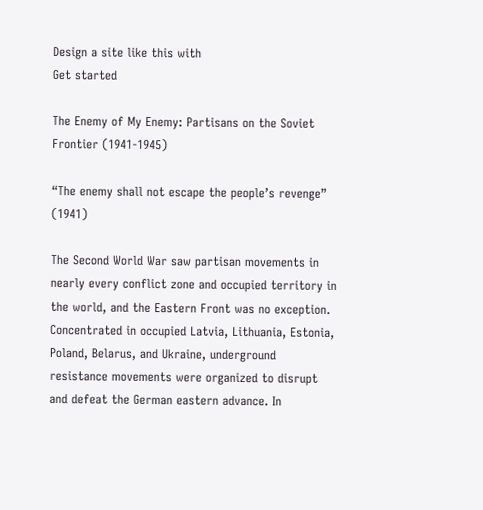Design a site like this with
Get started

The Enemy of My Enemy: Partisans on the Soviet Frontier (1941-1945)

“The enemy shall not escape the people’s revenge” (1941)

The Second World War saw partisan movements in nearly every conflict zone and occupied territory in the world, and the Eastern Front was no exception. Concentrated in occupied Latvia, Lithuania, Estonia, Poland, Belarus, and Ukraine, underground resistance movements were organized to disrupt and defeat the German eastern advance. In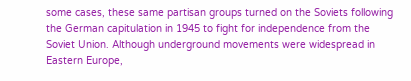some cases, these same partisan groups turned on the Soviets following the German capitulation in 1945 to fight for independence from the Soviet Union. Although underground movements were widespread in Eastern Europe,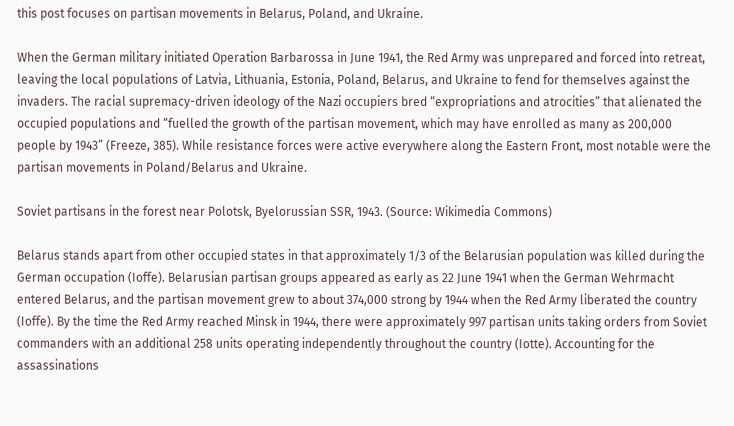this post focuses on partisan movements in Belarus, Poland, and Ukraine.

When the German military initiated Operation Barbarossa in June 1941, the Red Army was unprepared and forced into retreat, leaving the local populations of Latvia, Lithuania, Estonia, Poland, Belarus, and Ukraine to fend for themselves against the invaders. The racial supremacy-driven ideology of the Nazi occupiers bred “expropriations and atrocities” that alienated the occupied populations and “fuelled the growth of the partisan movement, which may have enrolled as many as 200,000 people by 1943” (Freeze, 385). While resistance forces were active everywhere along the Eastern Front, most notable were the partisan movements in Poland/Belarus and Ukraine.

Soviet partisans in the forest near Polotsk, Byelorussian SSR, 1943. (Source: Wikimedia Commons)

Belarus stands apart from other occupied states in that approximately 1/3 of the Belarusian population was killed during the German occupation (Ioffe). Belarusian partisan groups appeared as early as 22 June 1941 when the German Wehrmacht entered Belarus, and the partisan movement grew to about 374,000 strong by 1944 when the Red Army liberated the country (Ioffe). By the time the Red Army reached Minsk in 1944, there were approximately 997 partisan units taking orders from Soviet commanders with an additional 258 units operating independently throughout the country (Iotte). Accounting for the assassinations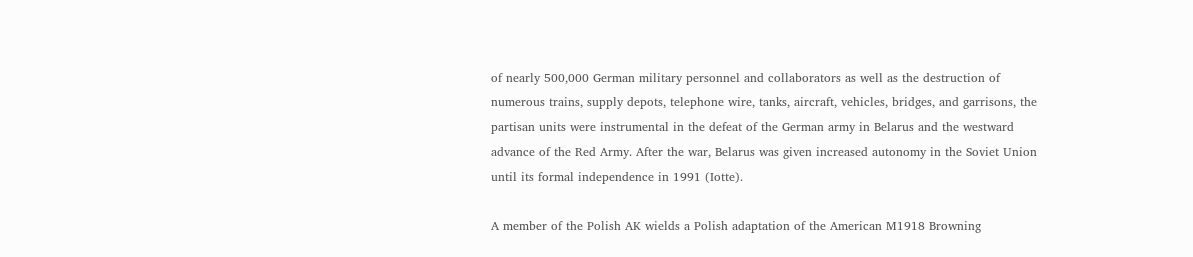of nearly 500,000 German military personnel and collaborators as well as the destruction of numerous trains, supply depots, telephone wire, tanks, aircraft, vehicles, bridges, and garrisons, the partisan units were instrumental in the defeat of the German army in Belarus and the westward advance of the Red Army. After the war, Belarus was given increased autonomy in the Soviet Union until its formal independence in 1991 (Iotte).

A member of the Polish AK wields a Polish adaptation of the American M1918 Browning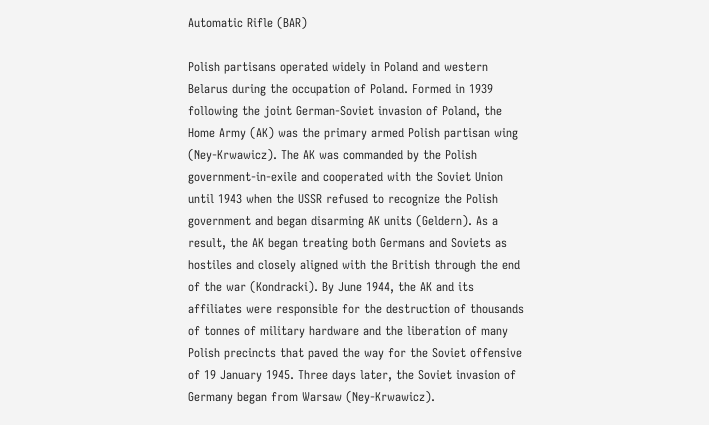Automatic Rifle (BAR)

Polish partisans operated widely in Poland and western Belarus during the occupation of Poland. Formed in 1939 following the joint German-Soviet invasion of Poland, the Home Army (AK) was the primary armed Polish partisan wing (Ney-Krwawicz). The AK was commanded by the Polish government-in-exile and cooperated with the Soviet Union until 1943 when the USSR refused to recognize the Polish government and began disarming AK units (Geldern). As a result, the AK began treating both Germans and Soviets as hostiles and closely aligned with the British through the end of the war (Kondracki). By June 1944, the AK and its affiliates were responsible for the destruction of thousands of tonnes of military hardware and the liberation of many Polish precincts that paved the way for the Soviet offensive of 19 January 1945. Three days later, the Soviet invasion of Germany began from Warsaw (Ney-Krwawicz).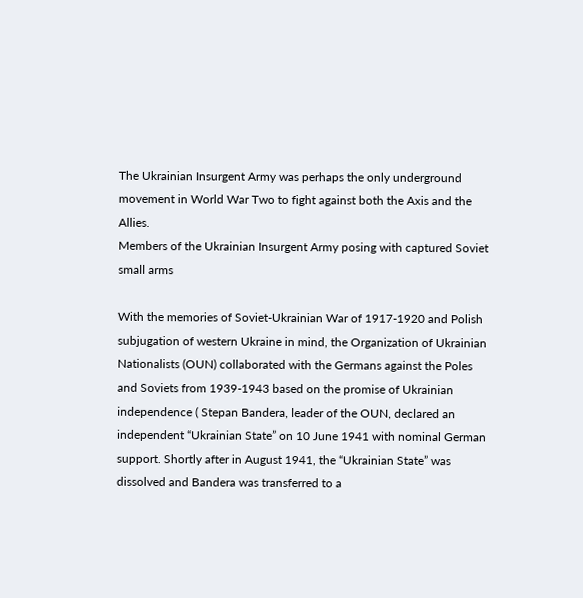The Ukrainian Insurgent Army was perhaps the only underground movement in World War Two to fight against both the Axis and the Allies.
Members of the Ukrainian Insurgent Army posing with captured Soviet small arms

With the memories of Soviet-Ukrainian War of 1917-1920 and Polish subjugation of western Ukraine in mind, the Organization of Ukrainian Nationalists (OUN) collaborated with the Germans against the Poles and Soviets from 1939-1943 based on the promise of Ukrainian independence ( Stepan Bandera, leader of the OUN, declared an independent “Ukrainian State” on 10 June 1941 with nominal German support. Shortly after in August 1941, the “Ukrainian State” was dissolved and Bandera was transferred to a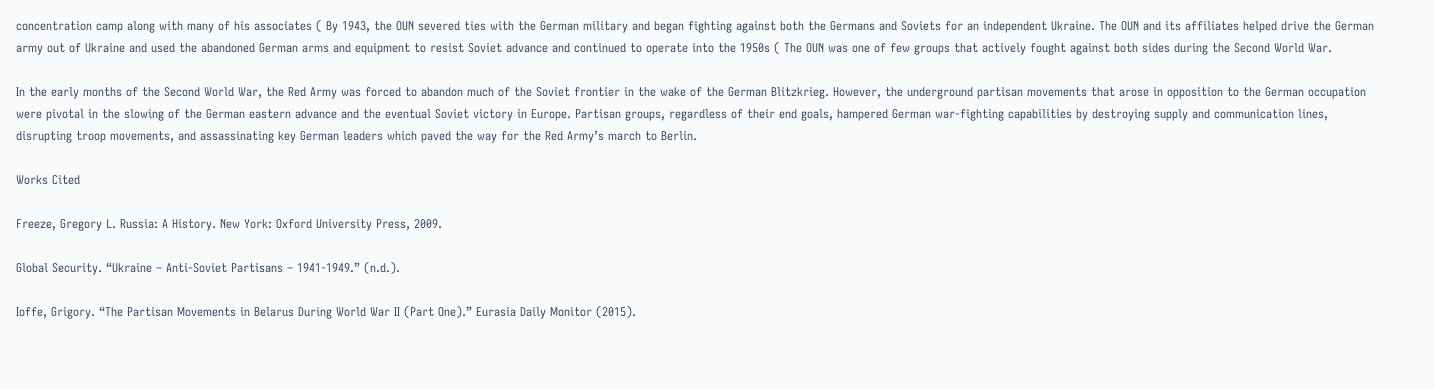concentration camp along with many of his associates ( By 1943, the OUN severed ties with the German military and began fighting against both the Germans and Soviets for an independent Ukraine. The OUN and its affiliates helped drive the German army out of Ukraine and used the abandoned German arms and equipment to resist Soviet advance and continued to operate into the 1950s ( The OUN was one of few groups that actively fought against both sides during the Second World War.

In the early months of the Second World War, the Red Army was forced to abandon much of the Soviet frontier in the wake of the German Blitzkrieg. However, the underground partisan movements that arose in opposition to the German occupation were pivotal in the slowing of the German eastern advance and the eventual Soviet victory in Europe. Partisan groups, regardless of their end goals, hampered German war-fighting capabilities by destroying supply and communication lines, disrupting troop movements, and assassinating key German leaders which paved the way for the Red Army’s march to Berlin.

Works Cited

Freeze, Gregory L. Russia: A History. New York: Oxford University Press, 2009.

Global Security. “Ukraine – Anti-Soviet Partisans – 1941-1949.” (n.d.).

Ioffe, Grigory. “The Partisan Movements in Belarus During World War II (Part One).” Eurasia Daily Monitor (2015).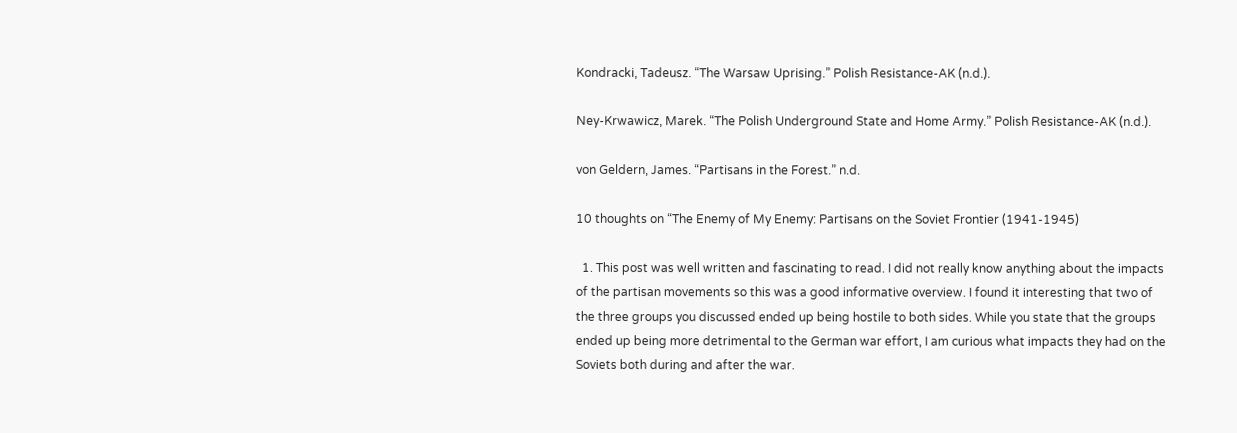Kondracki, Tadeusz. “The Warsaw Uprising.” Polish Resistance-AK (n.d.).

Ney-Krwawicz, Marek. “The Polish Underground State and Home Army.” Polish Resistance-AK (n.d.).

von Geldern, James. “Partisans in the Forest.” n.d.

10 thoughts on “The Enemy of My Enemy: Partisans on the Soviet Frontier (1941-1945)

  1. This post was well written and fascinating to read. I did not really know anything about the impacts of the partisan movements so this was a good informative overview. I found it interesting that two of the three groups you discussed ended up being hostile to both sides. While you state that the groups ended up being more detrimental to the German war effort, I am curious what impacts they had on the Soviets both during and after the war.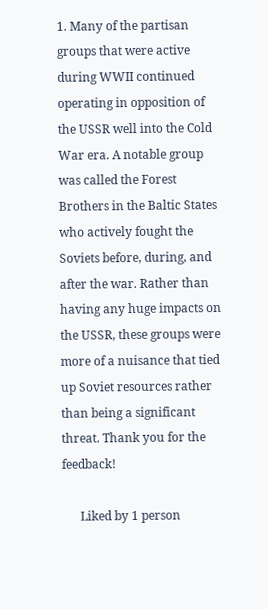1. Many of the partisan groups that were active during WWII continued operating in opposition of the USSR well into the Cold War era. A notable group was called the Forest Brothers in the Baltic States who actively fought the Soviets before, during, and after the war. Rather than having any huge impacts on the USSR, these groups were more of a nuisance that tied up Soviet resources rather than being a significant threat. Thank you for the feedback!

      Liked by 1 person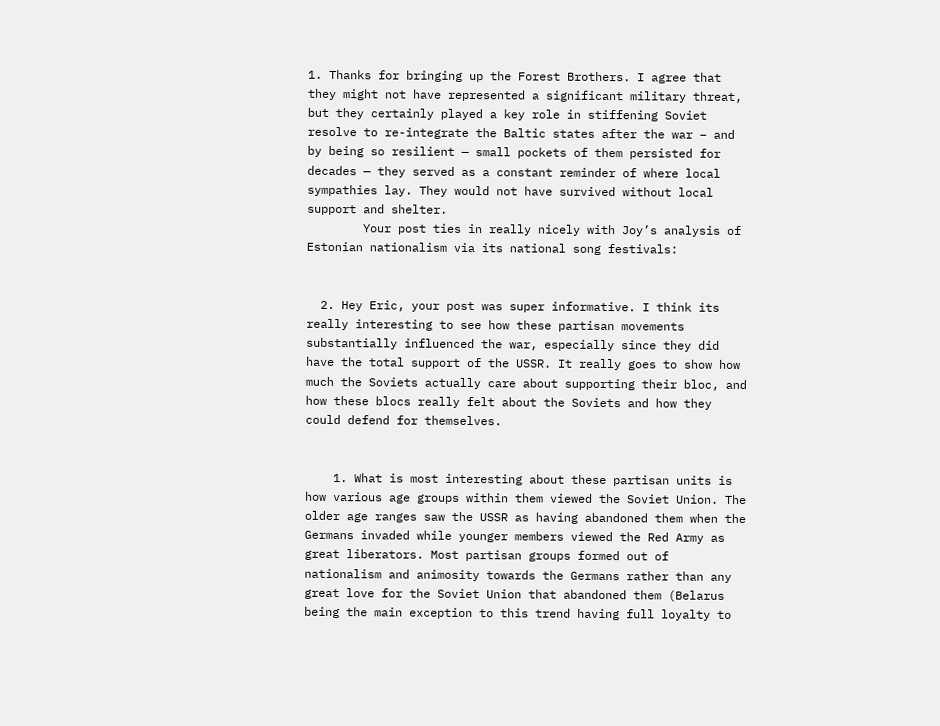1. Thanks for bringing up the Forest Brothers. I agree that they might not have represented a significant military threat, but they certainly played a key role in stiffening Soviet resolve to re-integrate the Baltic states after the war – and by being so resilient — small pockets of them persisted for decades — they served as a constant reminder of where local sympathies lay. They would not have survived without local support and shelter.
        Your post ties in really nicely with Joy’s analysis of Estonian nationalism via its national song festivals:


  2. Hey Eric, your post was super informative. I think its really interesting to see how these partisan movements substantially influenced the war, especially since they did have the total support of the USSR. It really goes to show how much the Soviets actually care about supporting their bloc, and how these blocs really felt about the Soviets and how they could defend for themselves.


    1. What is most interesting about these partisan units is how various age groups within them viewed the Soviet Union. The older age ranges saw the USSR as having abandoned them when the Germans invaded while younger members viewed the Red Army as great liberators. Most partisan groups formed out of nationalism and animosity towards the Germans rather than any great love for the Soviet Union that abandoned them (Belarus being the main exception to this trend having full loyalty to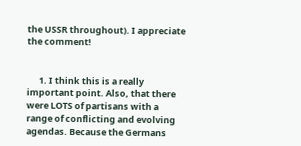the USSR throughout). I appreciate the comment!


      1. I think this is a really important point. Also, that there were LOTS of partisans with a range of conflicting and evolving agendas. Because the Germans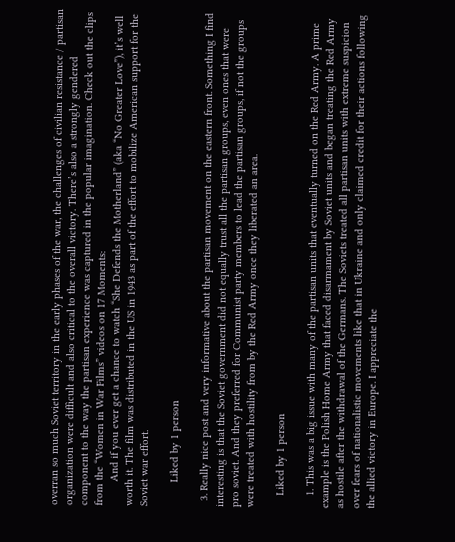overran so much Soviet territory in the early phases of the war, the challenges of civilian resistance / partisan organization were difficult and also critical to the overall victory. There’s also a strongly gendered component to the way the partisan experience was captured in the popular imagination. Check out the clips from the “Women in War Films” videos on 17 Moments:
        And if you ever get a chance to watch “She Defends the Motherland” (aka “No Greater Love”), it’s well worth it. The film was distributed in the US in 1943 as part of the effort to mobilize American support for the Soviet war effort.

        Liked by 1 person

  3. Really nice post and very informative about the partisan movement on the eastern front. Something I find interesting is that the Soviet government did not equally trust all the partisan groups, even ones that were pro soviet. And they preferred for Communist party members to lead the partisan groups, if not the groups were treated with hostility from by the Red Army once they liberated an area.

    Liked by 1 person

    1. This was a big issue with many of the partisan units that eventually turned on the Red Army. A prime example is the Polish Home Army that faced disarmament by Soviet units and began treating the Red Army as hostile after the withdrawal of the Germans. The Soviets treated all partisan units with extreme suspicion over fears of nationalistic movements like that in Ukraine and only claimed credit for their actions following the allied victory in Europe. I appreciate the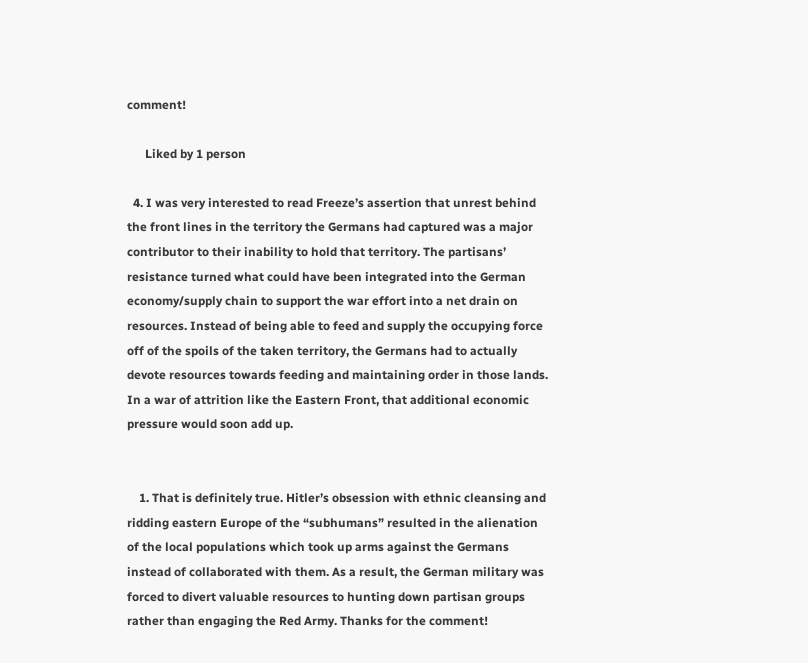comment!

      Liked by 1 person

  4. I was very interested to read Freeze’s assertion that unrest behind the front lines in the territory the Germans had captured was a major contributor to their inability to hold that territory. The partisans’ resistance turned what could have been integrated into the German economy/supply chain to support the war effort into a net drain on resources. Instead of being able to feed and supply the occupying force off of the spoils of the taken territory, the Germans had to actually devote resources towards feeding and maintaining order in those lands. In a war of attrition like the Eastern Front, that additional economic pressure would soon add up.


    1. That is definitely true. Hitler’s obsession with ethnic cleansing and ridding eastern Europe of the “subhumans” resulted in the alienation of the local populations which took up arms against the Germans instead of collaborated with them. As a result, the German military was forced to divert valuable resources to hunting down partisan groups rather than engaging the Red Army. Thanks for the comment!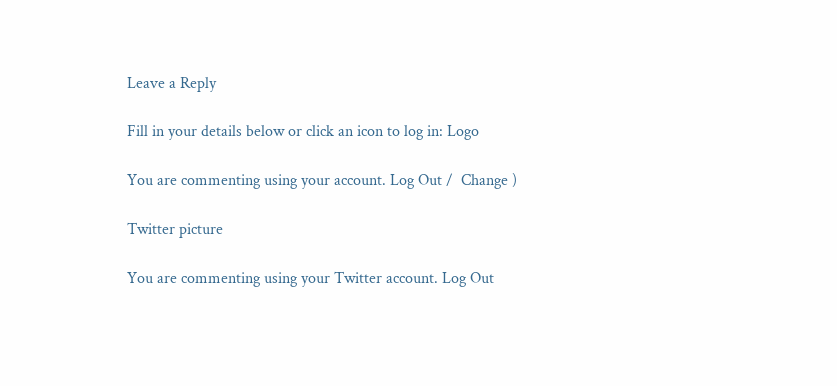Leave a Reply

Fill in your details below or click an icon to log in: Logo

You are commenting using your account. Log Out /  Change )

Twitter picture

You are commenting using your Twitter account. Log Out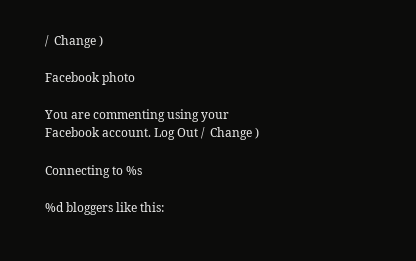/  Change )

Facebook photo

You are commenting using your Facebook account. Log Out /  Change )

Connecting to %s

%d bloggers like this: